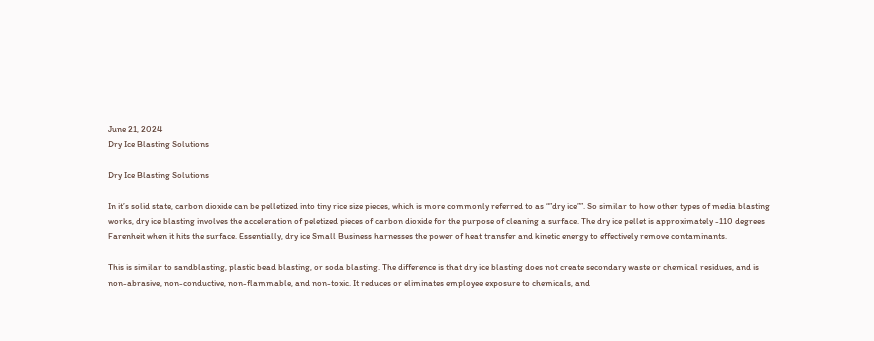June 21, 2024
Dry Ice Blasting Solutions

Dry Ice Blasting Solutions

In it’s solid state, carbon dioxide can be pelletized into tiny rice size pieces, which is more commonly referred to as “”dry ice””. So similar to how other types of media blasting works, dry ice blasting involves the acceleration of peletized pieces of carbon dioxide for the purpose of cleaning a surface. The dry ice pellet is approximately -110 degrees Farenheit when it hits the surface. Essentially, dry ice Small Business harnesses the power of heat transfer and kinetic energy to effectively remove contaminants.

This is similar to sandblasting, plastic bead blasting, or soda blasting. The difference is that dry ice blasting does not create secondary waste or chemical residues, and is non-abrasive, non-conductive, non-flammable, and non-toxic. It reduces or eliminates employee exposure to chemicals, and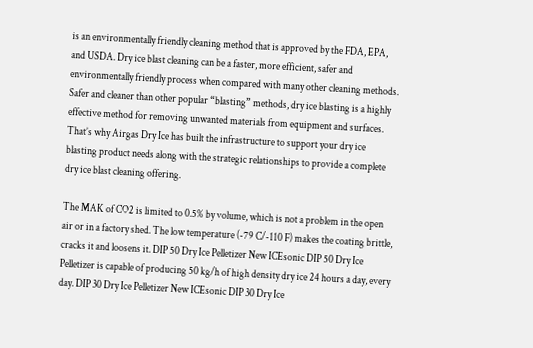is an environmentally friendly cleaning method that is approved by the FDA, EPA, and USDA. Dry ice blast cleaning can be a faster, more efficient, safer and environmentally friendly process when compared with many other cleaning methods. Safer and cleaner than other popular “blasting” methods, dry ice blasting is a highly effective method for removing unwanted materials from equipment and surfaces. That’s why Airgas Dry Ice has built the infrastructure to support your dry ice blasting product needs along with the strategic relationships to provide a complete dry ice blast cleaning offering.

The MAK of CO2 is limited to 0.5% by volume, which is not a problem in the open air or in a factory shed. The low temperature (-79 C/-110 F) makes the coating brittle, cracks it and loosens it. DIP 50 Dry Ice Pelletizer New ICEsonic DIP 50 Dry Ice Pelletizer is capable of producing 50 kg/h of high density dry ice 24 hours a day, every day. DIP 30 Dry Ice Pelletizer New ICEsonic DIP 30 Dry Ice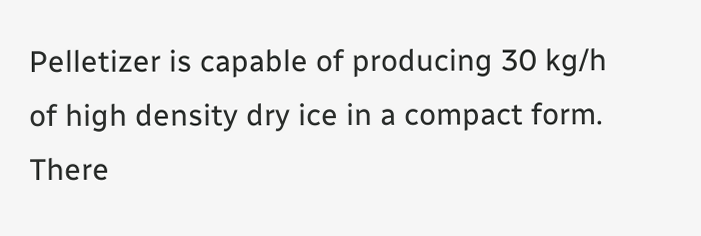Pelletizer is capable of producing 30 kg/h of high density dry ice in a compact form. There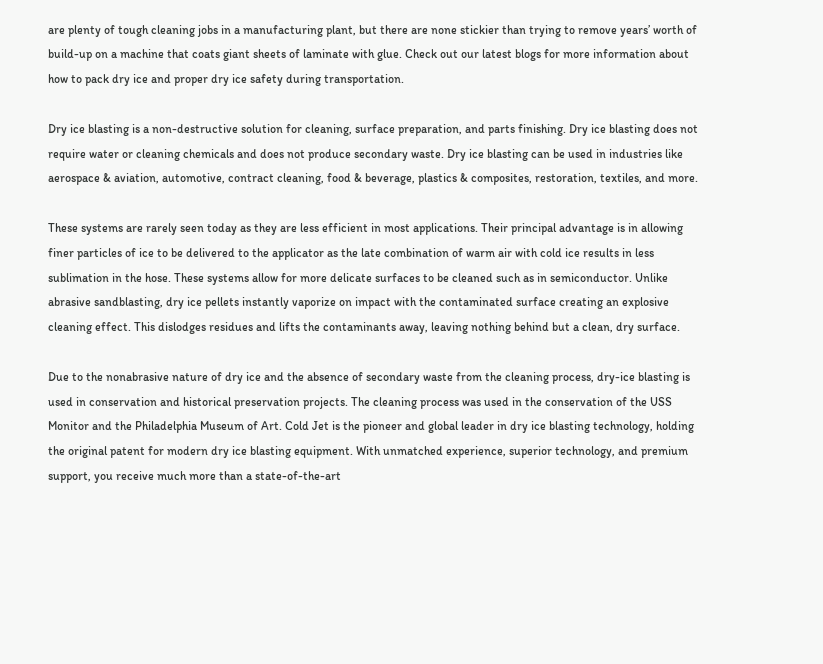are plenty of tough cleaning jobs in a manufacturing plant, but there are none stickier than trying to remove years’ worth of build-up on a machine that coats giant sheets of laminate with glue. Check out our latest blogs for more information about how to pack dry ice and proper dry ice safety during transportation.

Dry ice blasting is a non-destructive solution for cleaning, surface preparation, and parts finishing. Dry ice blasting does not require water or cleaning chemicals and does not produce secondary waste. Dry ice blasting can be used in industries like aerospace & aviation, automotive, contract cleaning, food & beverage, plastics & composites, restoration, textiles, and more.

These systems are rarely seen today as they are less efficient in most applications. Their principal advantage is in allowing finer particles of ice to be delivered to the applicator as the late combination of warm air with cold ice results in less sublimation in the hose. These systems allow for more delicate surfaces to be cleaned such as in semiconductor. Unlike abrasive sandblasting, dry ice pellets instantly vaporize on impact with the contaminated surface creating an explosive cleaning effect. This dislodges residues and lifts the contaminants away, leaving nothing behind but a clean, dry surface.

Due to the nonabrasive nature of dry ice and the absence of secondary waste from the cleaning process, dry-ice blasting is used in conservation and historical preservation projects. The cleaning process was used in the conservation of the USS Monitor and the Philadelphia Museum of Art. Cold Jet is the pioneer and global leader in dry ice blasting technology, holding the original patent for modern dry ice blasting equipment. With unmatched experience, superior technology, and premium support, you receive much more than a state-of-the-art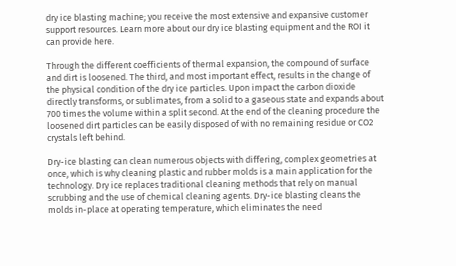dry ice blasting machine; you receive the most extensive and expansive customer support resources. Learn more about our dry ice blasting equipment and the ROI it can provide here.

Through the different coefficients of thermal expansion, the compound of surface and dirt is loosened. The third, and most important effect, results in the change of the physical condition of the dry ice particles. Upon impact the carbon dioxide directly transforms, or sublimates, from a solid to a gaseous state and expands about 700 times the volume within a split second. At the end of the cleaning procedure the loosened dirt particles can be easily disposed of with no remaining residue or CO2 crystals left behind.

Dry-ice blasting can clean numerous objects with differing, complex geometries at once, which is why cleaning plastic and rubber molds is a main application for the technology. Dry ice replaces traditional cleaning methods that rely on manual scrubbing and the use of chemical cleaning agents. Dry-ice blasting cleans the molds in-place at operating temperature, which eliminates the need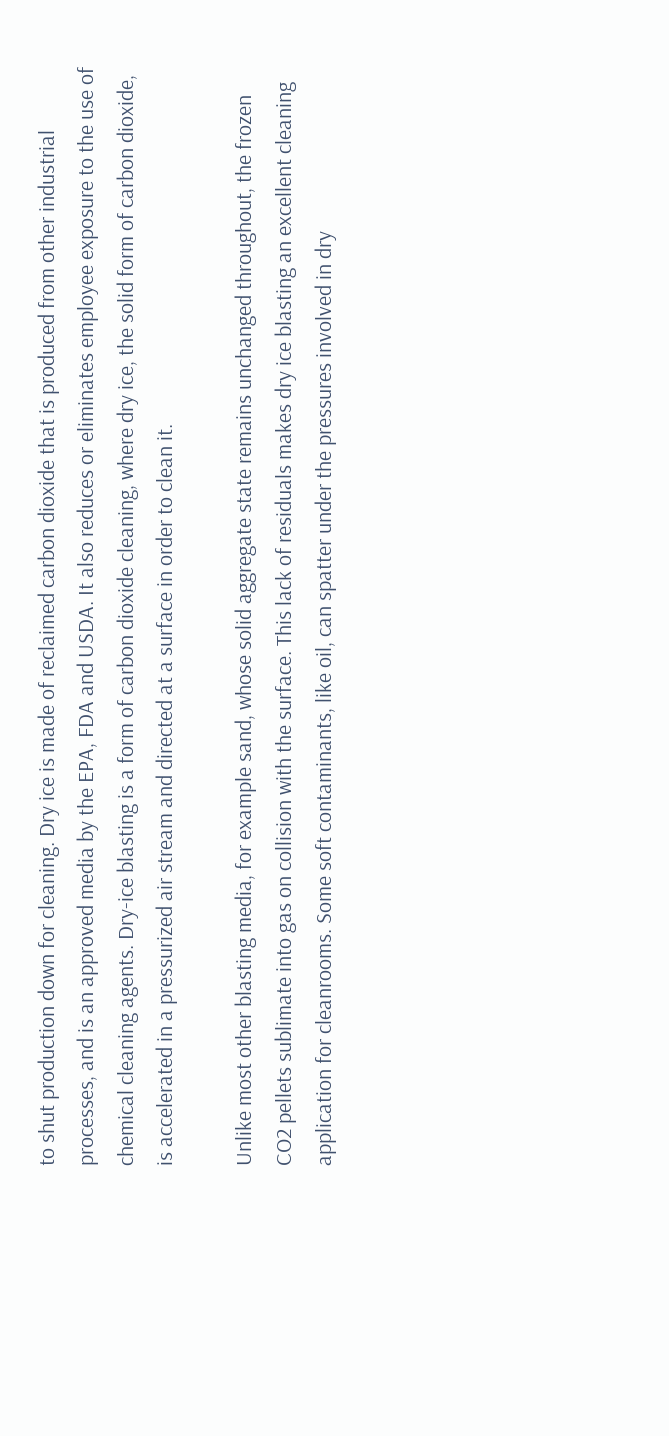to shut production down for cleaning. Dry ice is made of reclaimed carbon dioxide that is produced from other industrial processes, and is an approved media by the EPA, FDA and USDA. It also reduces or eliminates employee exposure to the use of chemical cleaning agents. Dry-ice blasting is a form of carbon dioxide cleaning, where dry ice, the solid form of carbon dioxide, is accelerated in a pressurized air stream and directed at a surface in order to clean it.

Unlike most other blasting media, for example sand, whose solid aggregate state remains unchanged throughout, the frozen CO2 pellets sublimate into gas on collision with the surface. This lack of residuals makes dry ice blasting an excellent cleaning application for cleanrooms. Some soft contaminants, like oil, can spatter under the pressures involved in dry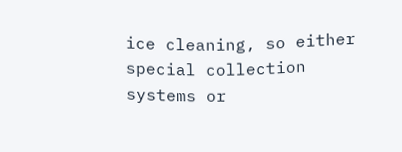ice cleaning, so either special collection systems or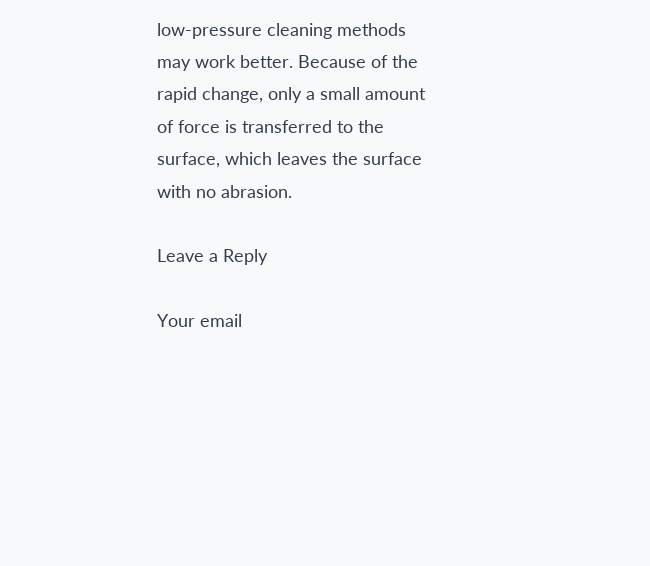low-pressure cleaning methods may work better. Because of the rapid change, only a small amount of force is transferred to the surface, which leaves the surface with no abrasion.

Leave a Reply

Your email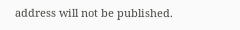address will not be published.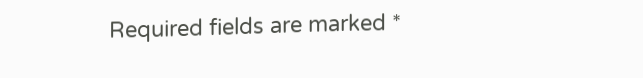Required fields are marked *